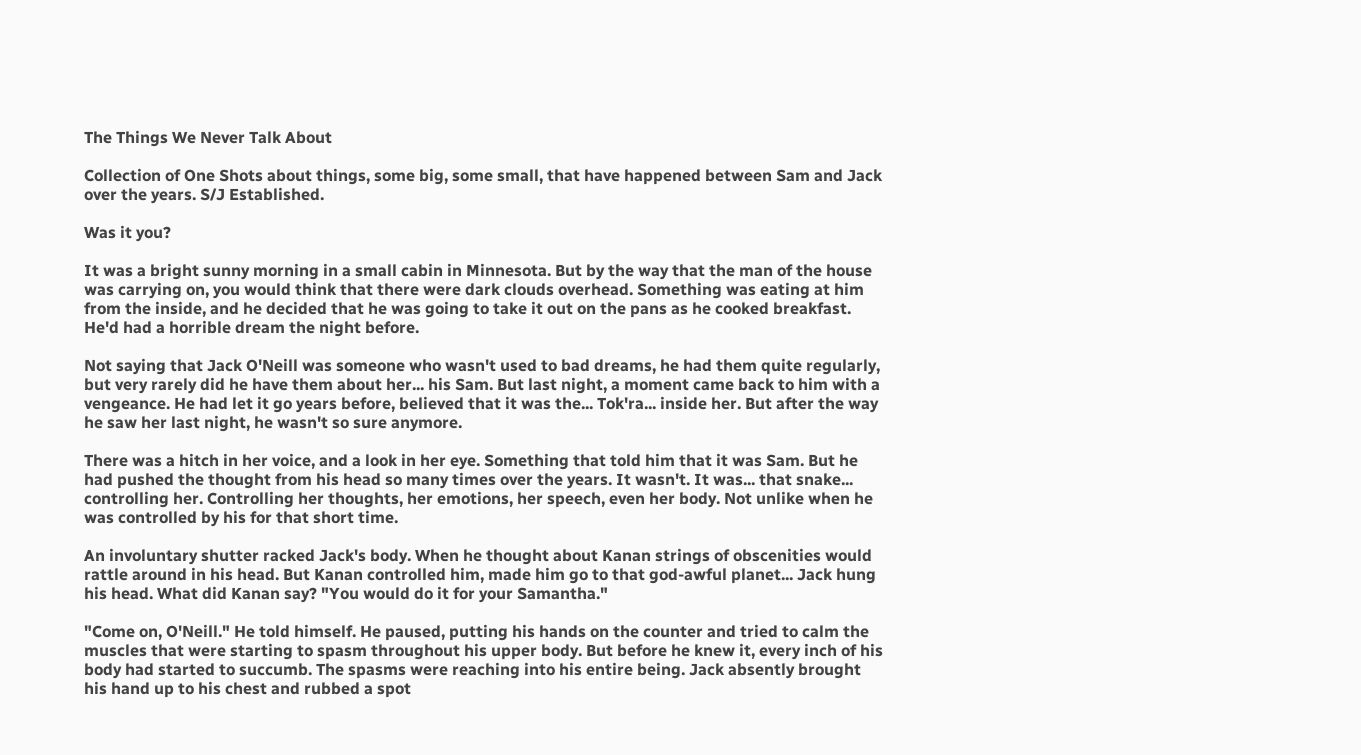The Things We Never Talk About

Collection of One Shots about things, some big, some small, that have happened between Sam and Jack over the years. S/J Established.

Was it you?

It was a bright sunny morning in a small cabin in Minnesota. But by the way that the man of the house was carrying on, you would think that there were dark clouds overhead. Something was eating at him from the inside, and he decided that he was going to take it out on the pans as he cooked breakfast. He'd had a horrible dream the night before.

Not saying that Jack O'Neill was someone who wasn't used to bad dreams, he had them quite regularly, but very rarely did he have them about her... his Sam. But last night, a moment came back to him with a vengeance. He had let it go years before, believed that it was the... Tok'ra... inside her. But after the way he saw her last night, he wasn't so sure anymore.

There was a hitch in her voice, and a look in her eye. Something that told him that it was Sam. But he had pushed the thought from his head so many times over the years. It wasn't. It was... that snake... controlling her. Controlling her thoughts, her emotions, her speech, even her body. Not unlike when he was controlled by his for that short time.

An involuntary shutter racked Jack's body. When he thought about Kanan strings of obscenities would rattle around in his head. But Kanan controlled him, made him go to that god-awful planet... Jack hung his head. What did Kanan say? "You would do it for your Samantha."

"Come on, O'Neill." He told himself. He paused, putting his hands on the counter and tried to calm the muscles that were starting to spasm throughout his upper body. But before he knew it, every inch of his body had started to succumb. The spasms were reaching into his entire being. Jack absently brought his hand up to his chest and rubbed a spot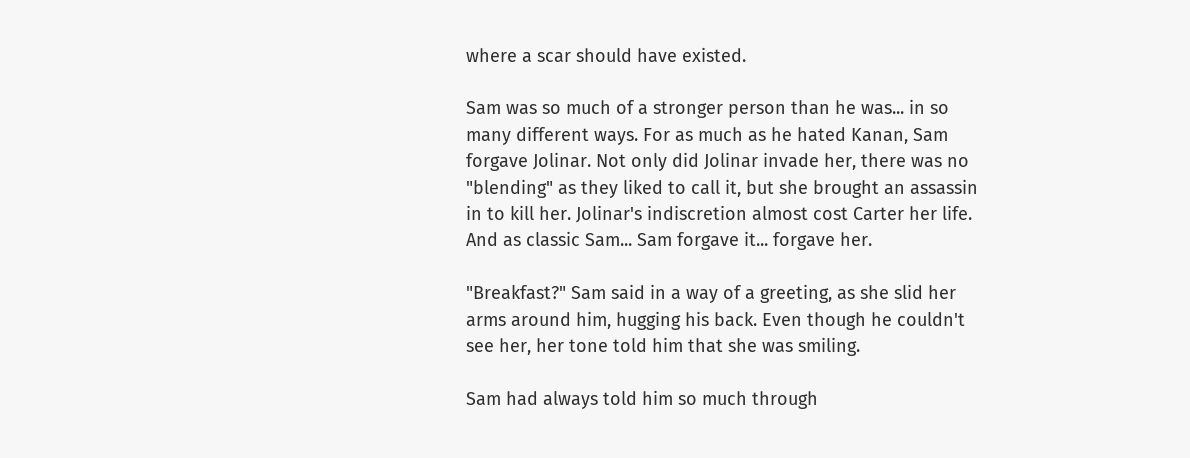where a scar should have existed.

Sam was so much of a stronger person than he was... in so many different ways. For as much as he hated Kanan, Sam forgave Jolinar. Not only did Jolinar invade her, there was no "blending" as they liked to call it, but she brought an assassin in to kill her. Jolinar's indiscretion almost cost Carter her life. And as classic Sam... Sam forgave it... forgave her.

"Breakfast?" Sam said in a way of a greeting, as she slid her arms around him, hugging his back. Even though he couldn't see her, her tone told him that she was smiling.

Sam had always told him so much through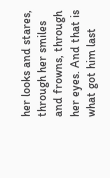her looks and stares, through her smiles and frowns, through her eyes. And that is what got him last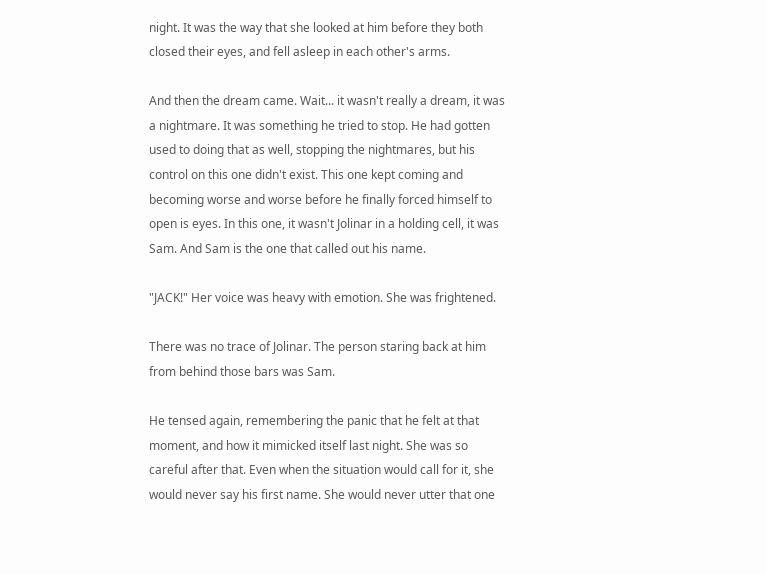night. It was the way that she looked at him before they both closed their eyes, and fell asleep in each other's arms.

And then the dream came. Wait... it wasn't really a dream, it was a nightmare. It was something he tried to stop. He had gotten used to doing that as well, stopping the nightmares, but his control on this one didn't exist. This one kept coming and becoming worse and worse before he finally forced himself to open is eyes. In this one, it wasn't Jolinar in a holding cell, it was Sam. And Sam is the one that called out his name.

"JACK!" Her voice was heavy with emotion. She was frightened.

There was no trace of Jolinar. The person staring back at him from behind those bars was Sam.

He tensed again, remembering the panic that he felt at that moment, and how it mimicked itself last night. She was so careful after that. Even when the situation would call for it, she would never say his first name. She would never utter that one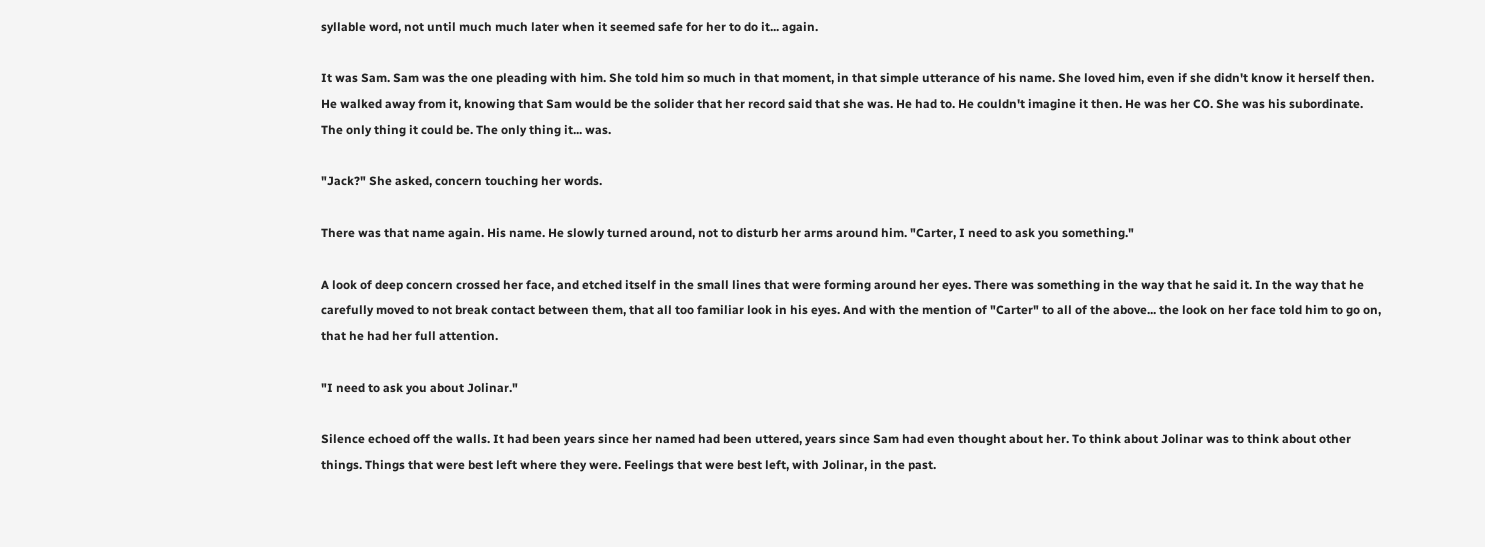syllable word, not until much much later when it seemed safe for her to do it... again.

It was Sam. Sam was the one pleading with him. She told him so much in that moment, in that simple utterance of his name. She loved him, even if she didn't know it herself then. He walked away from it, knowing that Sam would be the solider that her record said that she was. He had to. He couldn't imagine it then. He was her CO. She was his subordinate. The only thing it could be. The only thing it... was.

"Jack?" She asked, concern touching her words.

There was that name again. His name. He slowly turned around, not to disturb her arms around him. "Carter, I need to ask you something."

A look of deep concern crossed her face, and etched itself in the small lines that were forming around her eyes. There was something in the way that he said it. In the way that he carefully moved to not break contact between them, that all too familiar look in his eyes. And with the mention of "Carter" to all of the above... the look on her face told him to go on, that he had her full attention.

"I need to ask you about Jolinar."

Silence echoed off the walls. It had been years since her named had been uttered, years since Sam had even thought about her. To think about Jolinar was to think about other things. Things that were best left where they were. Feelings that were best left, with Jolinar, in the past.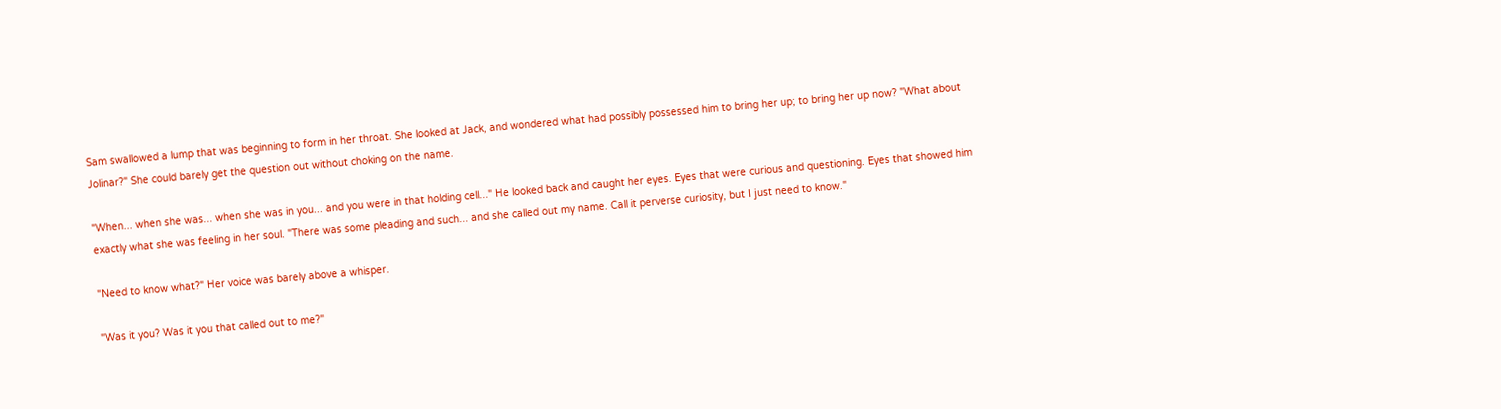Sam swallowed a lump that was beginning to form in her throat. She looked at Jack, and wondered what had possibly possessed him to bring her up; to bring her up now? "What about Jolinar?" She could barely get the question out without choking on the name.

"When... when she was... when she was in you... and you were in that holding cell..." He looked back and caught her eyes. Eyes that were curious and questioning. Eyes that showed him exactly what she was feeling in her soul. "There was some pleading and such... and she called out my name. Call it perverse curiosity, but I just need to know."

"Need to know what?" Her voice was barely above a whisper.

"Was it you? Was it you that called out to me?"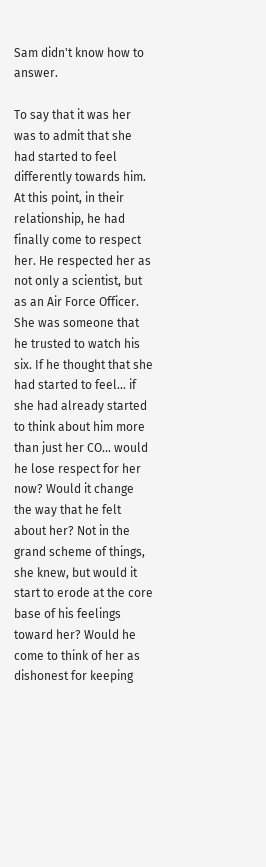Sam didn't know how to answer.

To say that it was her was to admit that she had started to feel differently towards him. At this point, in their relationship, he had finally come to respect her. He respected her as not only a scientist, but as an Air Force Officer. She was someone that he trusted to watch his six. If he thought that she had started to feel... if she had already started to think about him more than just her CO... would he lose respect for her now? Would it change the way that he felt about her? Not in the grand scheme of things, she knew, but would it start to erode at the core base of his feelings toward her? Would he come to think of her as dishonest for keeping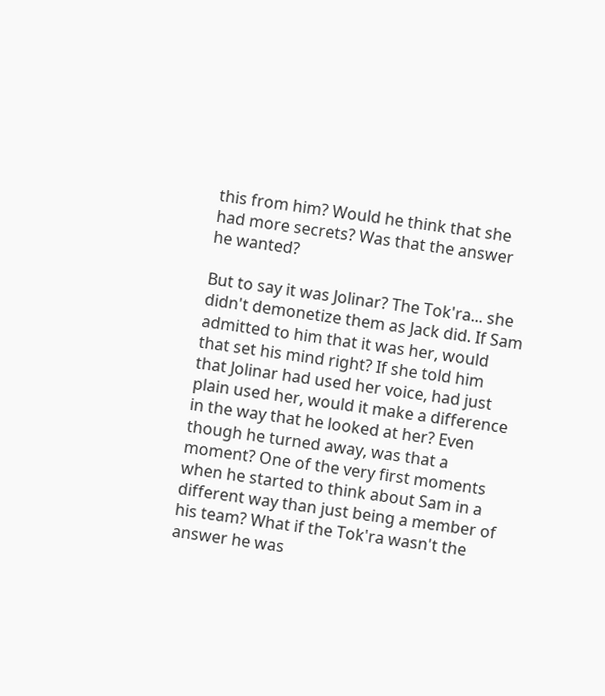this from him? Would he think that she had more secrets? Was that the answer he wanted?

But to say it was Jolinar? The Tok'ra... she didn't demonetize them as Jack did. If Sam admitted to him that it was her, would that set his mind right? If she told him that Jolinar had used her voice, had just plain used her, would it make a difference in the way that he looked at her? Even though he turned away, was that a moment? One of the very first moments when he started to think about Sam in a different way than just being a member of his team? What if the Tok'ra wasn't the answer he was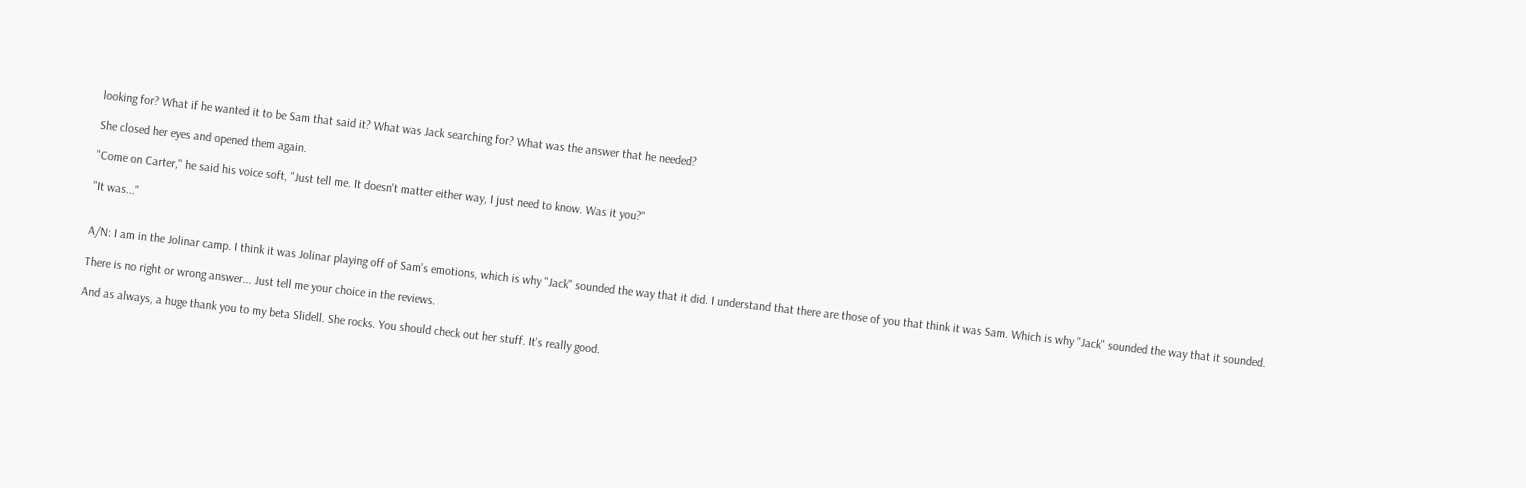looking for? What if he wanted it to be Sam that said it? What was Jack searching for? What was the answer that he needed?

She closed her eyes and opened them again.

"Come on Carter," he said his voice soft, "Just tell me. It doesn't matter either way, I just need to know. Was it you?"

"It was..."


A/N: I am in the Jolinar camp. I think it was Jolinar playing off of Sam's emotions, which is why "Jack" sounded the way that it did. I understand that there are those of you that think it was Sam. Which is why "Jack" sounded the way that it sounded.

There is no right or wrong answer... Just tell me your choice in the reviews.

And as always, a huge thank you to my beta Slidell. She rocks. You should check out her stuff. It's really good.